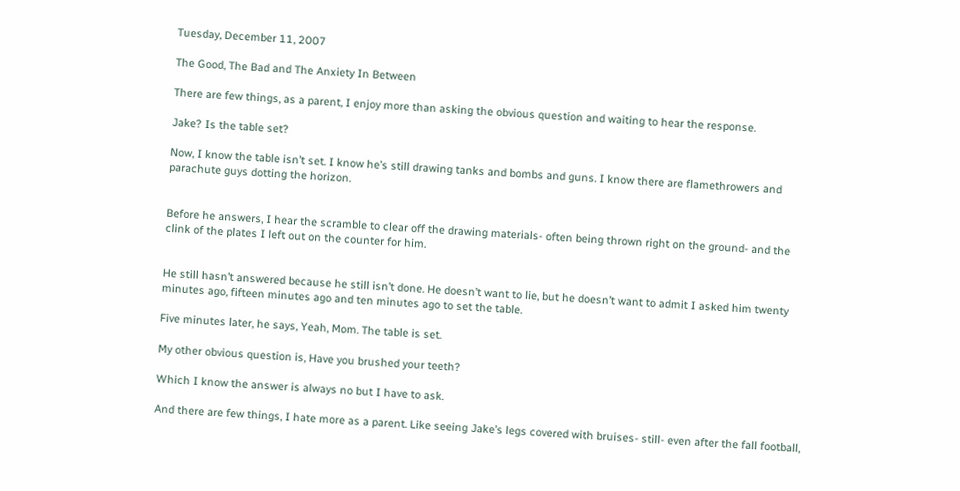Tuesday, December 11, 2007

The Good, The Bad and The Anxiety In Between

There are few things, as a parent, I enjoy more than asking the obvious question and waiting to hear the response.

Jake? Is the table set?

Now, I know the table isn’t set. I know he’s still drawing tanks and bombs and guns. I know there are flamethrowers and parachute guys dotting the horizon.


Before he answers, I hear the scramble to clear off the drawing materials- often being thrown right on the ground- and the clink of the plates I left out on the counter for him.


He still hasn’t answered because he still isn’t done. He doesn’t want to lie, but he doesn’t want to admit I asked him twenty minutes ago, fifteen minutes ago and ten minutes ago to set the table.

Five minutes later, he says, Yeah, Mom. The table is set.

My other obvious question is, Have you brushed your teeth?

Which I know the answer is always no but I have to ask.

And there are few things, I hate more as a parent. Like seeing Jake’s legs covered with bruises- still- even after the fall football,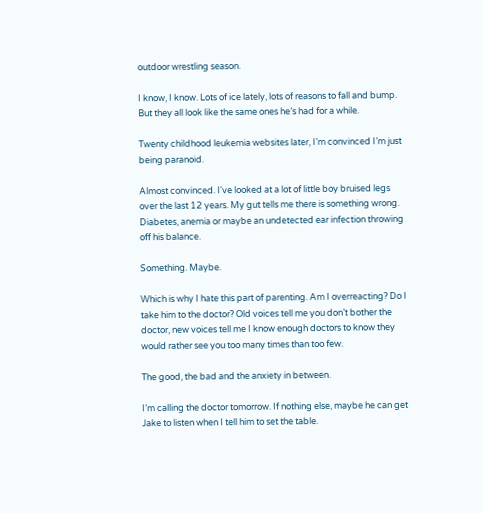outdoor wrestling season.

I know, I know. Lots of ice lately, lots of reasons to fall and bump. But they all look like the same ones he’s had for a while.

Twenty childhood leukemia websites later, I’m convinced I’m just being paranoid.

Almost convinced. I've looked at a lot of little boy bruised legs over the last 12 years. My gut tells me there is something wrong. Diabetes, anemia or maybe an undetected ear infection throwing off his balance.

Something. Maybe.

Which is why I hate this part of parenting. Am I overreacting? Do I take him to the doctor? Old voices tell me you don’t bother the doctor, new voices tell me I know enough doctors to know they would rather see you too many times than too few.

The good, the bad and the anxiety in between.

I’m calling the doctor tomorrow. If nothing else, maybe he can get Jake to listen when I tell him to set the table.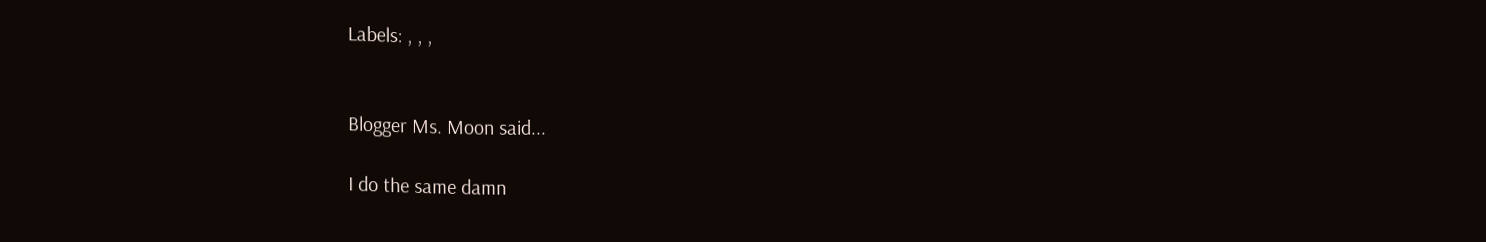Labels: , , ,


Blogger Ms. Moon said...

I do the same damn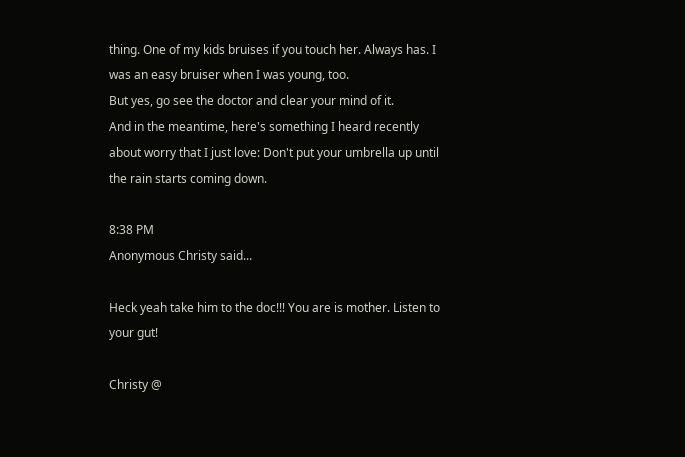thing. One of my kids bruises if you touch her. Always has. I was an easy bruiser when I was young, too.
But yes, go see the doctor and clear your mind of it.
And in the meantime, here's something I heard recently about worry that I just love: Don't put your umbrella up until the rain starts coming down.

8:38 PM
Anonymous Christy said...

Heck yeah take him to the doc!!! You are is mother. Listen to your gut!

Christy @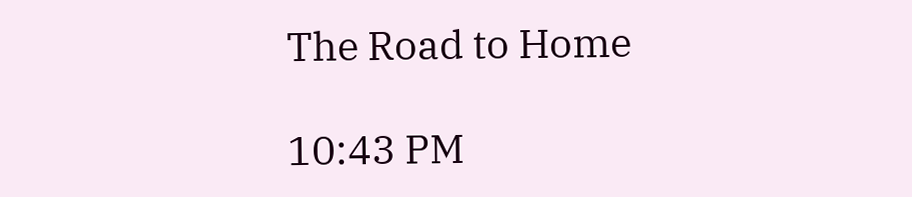The Road to Home

10:43 PM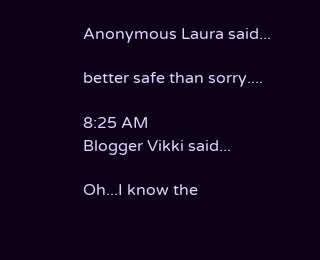Anonymous Laura said...

better safe than sorry....

8:25 AM
Blogger Vikki said...

Oh...I know the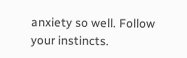anxiety so well. Follow your instincts.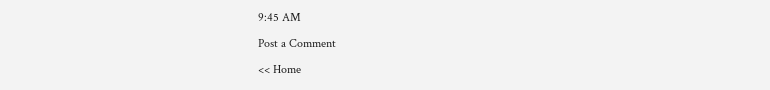9:45 AM

Post a Comment

<< Home